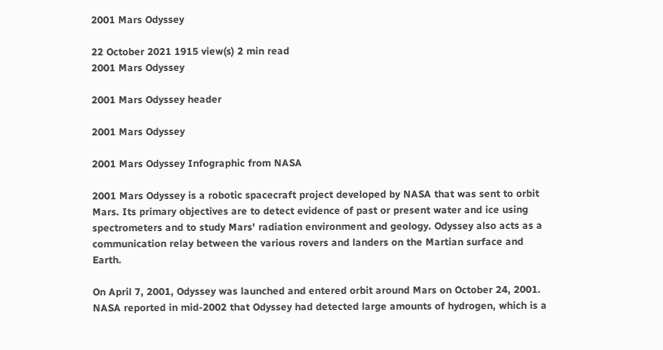2001 Mars Odyssey

22 October 2021 1915 view(s) 2 min read
2001 Mars Odyssey

2001 Mars Odyssey header

2001 Mars Odyssey

2001 Mars Odyssey Infographic from NASA

2001 Mars Odyssey is a robotic spacecraft project developed by NASA that was sent to orbit Mars. Its primary objectives are to detect evidence of past or present water and ice using spectrometers and to study Mars' radiation environment and geology. Odyssey also acts as a communication relay between the various rovers and landers on the Martian surface and Earth.

On April 7, 2001, Odyssey was launched and entered orbit around Mars on October 24, 2001. NASA reported in mid-2002 that Odyssey had detected large amounts of hydrogen, which is a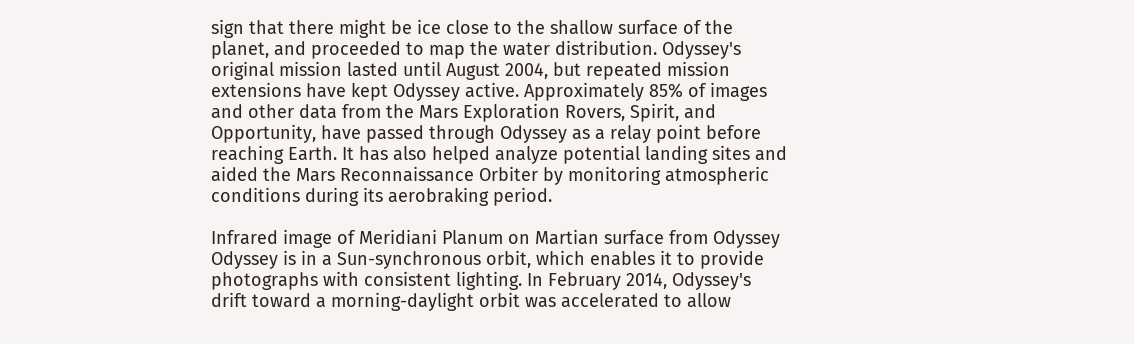sign that there might be ice close to the shallow surface of the planet, and proceeded to map the water distribution. Odyssey's original mission lasted until August 2004, but repeated mission extensions have kept Odyssey active. Approximately 85% of images and other data from the Mars Exploration Rovers, Spirit, and Opportunity, have passed through Odyssey as a relay point before reaching Earth. It has also helped analyze potential landing sites and aided the Mars Reconnaissance Orbiter by monitoring atmospheric conditions during its aerobraking period.

Infrared image of Meridiani Planum on Martian surface from Odyssey Odyssey is in a Sun-synchronous orbit, which enables it to provide photographs with consistent lighting. In February 2014, Odyssey's drift toward a morning-daylight orbit was accelerated to allow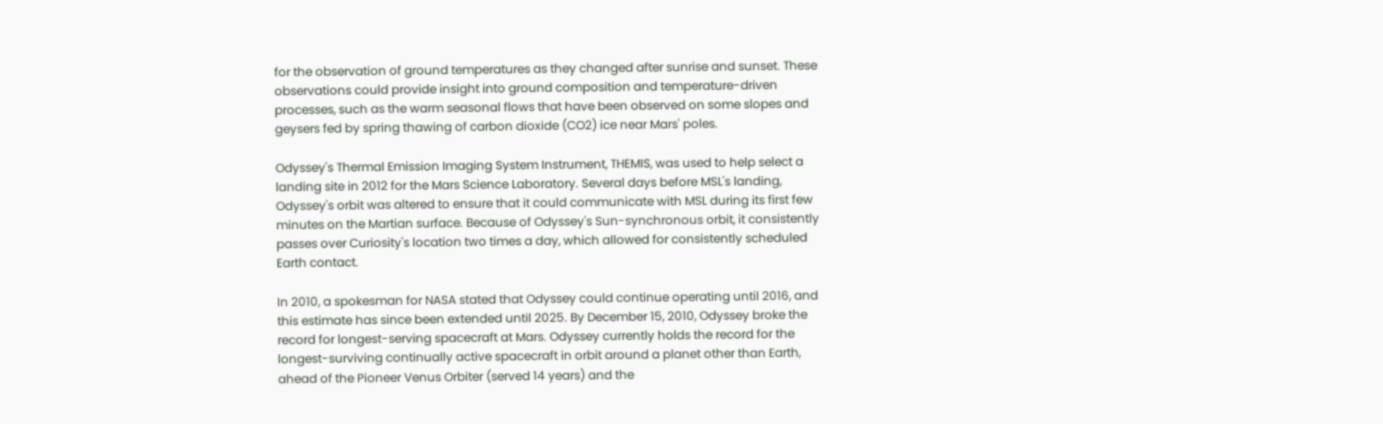for the observation of ground temperatures as they changed after sunrise and sunset. These observations could provide insight into ground composition and temperature-driven processes, such as the warm seasonal flows that have been observed on some slopes and geysers fed by spring thawing of carbon dioxide (CO2) ice near Mars' poles.

Odyssey's Thermal Emission Imaging System Instrument, THEMIS, was used to help select a landing site in 2012 for the Mars Science Laboratory. Several days before MSL's landing, Odyssey's orbit was altered to ensure that it could communicate with MSL during its first few minutes on the Martian surface. Because of Odyssey's Sun-synchronous orbit, it consistently passes over Curiosity's location two times a day, which allowed for consistently scheduled Earth contact.

In 2010, a spokesman for NASA stated that Odyssey could continue operating until 2016, and this estimate has since been extended until 2025. By December 15, 2010, Odyssey broke the record for longest-serving spacecraft at Mars. Odyssey currently holds the record for the longest-surviving continually active spacecraft in orbit around a planet other than Earth, ahead of the Pioneer Venus Orbiter (served 14 years) and the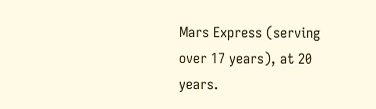Mars Express (serving over 17 years), at 20 years.